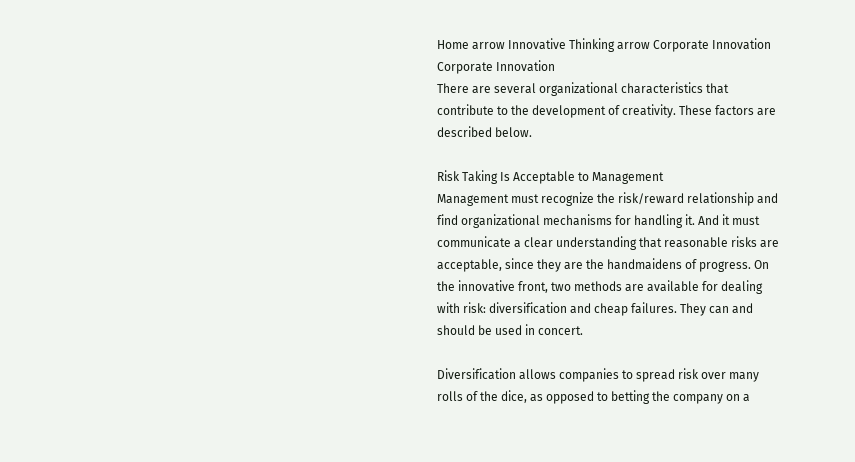Home arrow Innovative Thinking arrow Corporate Innovation
Corporate Innovation
There are several organizational characteristics that contribute to the development of creativity. These factors are described below.

Risk Taking Is Acceptable to Management
Management must recognize the risk/reward relationship and find organizational mechanisms for handling it. And it must communicate a clear understanding that reasonable risks are acceptable, since they are the handmaidens of progress. On the innovative front, two methods are available for dealing with risk: diversification and cheap failures. They can and should be used in concert.

Diversification allows companies to spread risk over many rolls of the dice, as opposed to betting the company on a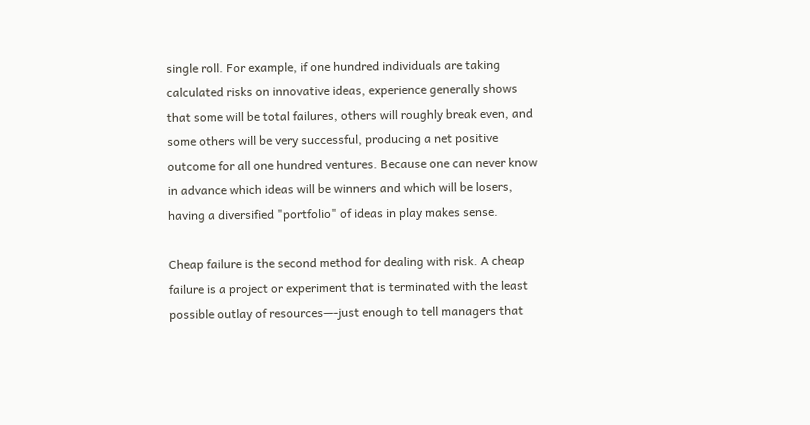single roll. For example, if one hundred individuals are taking calculated risks on innovative ideas, experience generally shows that some will be total failures, others will roughly break even, and some others will be very successful, producing a net positive outcome for all one hundred ventures. Because one can never know in advance which ideas will be winners and which will be losers, having a diversified "portfolio" of ideas in play makes sense.

Cheap failure is the second method for dealing with risk. A cheap failure is a project or experiment that is terminated with the least possible outlay of resources—-just enough to tell managers that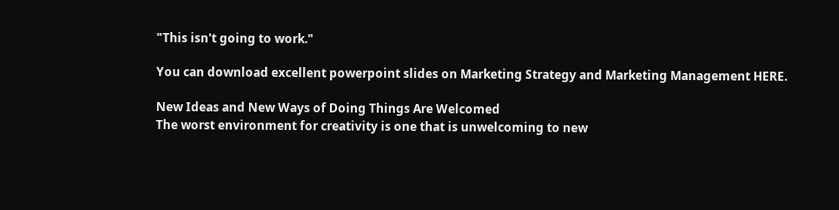"This isn't going to work."

You can download excellent powerpoint slides on Marketing Strategy and Marketing Management HERE.

New Ideas and New Ways of Doing Things Are Welcomed
The worst environment for creativity is one that is unwelcoming to new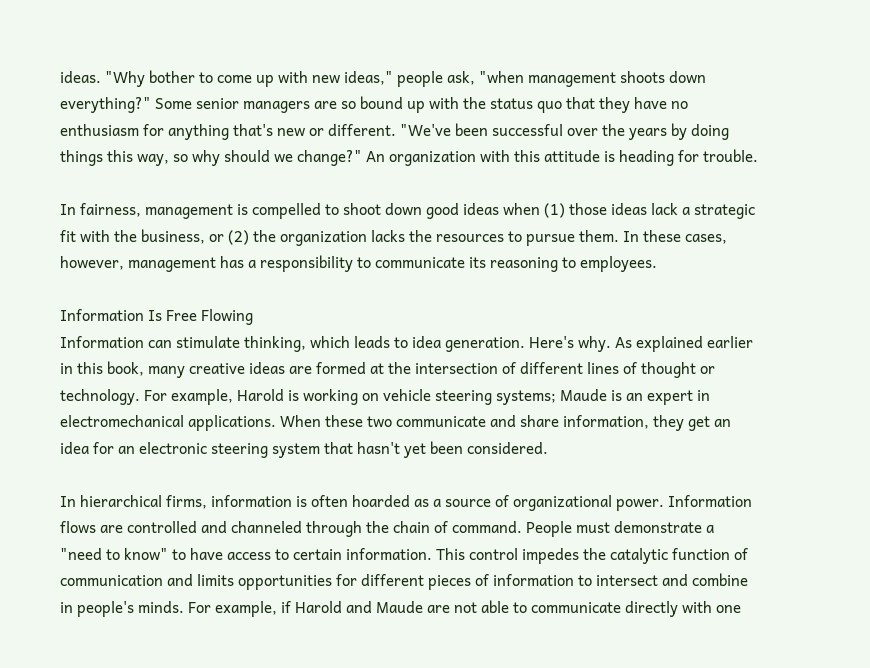ideas. "Why bother to come up with new ideas," people ask, "when management shoots down everything?" Some senior managers are so bound up with the status quo that they have no enthusiasm for anything that's new or different. "We've been successful over the years by doing things this way, so why should we change?" An organization with this attitude is heading for trouble.

In fairness, management is compelled to shoot down good ideas when (1) those ideas lack a strategic fit with the business, or (2) the organization lacks the resources to pursue them. In these cases, however, management has a responsibility to communicate its reasoning to employees.

Information Is Free Flowing
Information can stimulate thinking, which leads to idea generation. Here's why. As explained earlier in this book, many creative ideas are formed at the intersection of different lines of thought or technology. For example, Harold is working on vehicle steering systems; Maude is an expert in electromechanical applications. When these two communicate and share information, they get an idea for an electronic steering system that hasn't yet been considered.

In hierarchical firms, information is often hoarded as a source of organizational power. Information flows are controlled and channeled through the chain of command. People must demonstrate a "need to know" to have access to certain information. This control impedes the catalytic function of communication and limits opportunities for different pieces of information to intersect and combine in people's minds. For example, if Harold and Maude are not able to communicate directly with one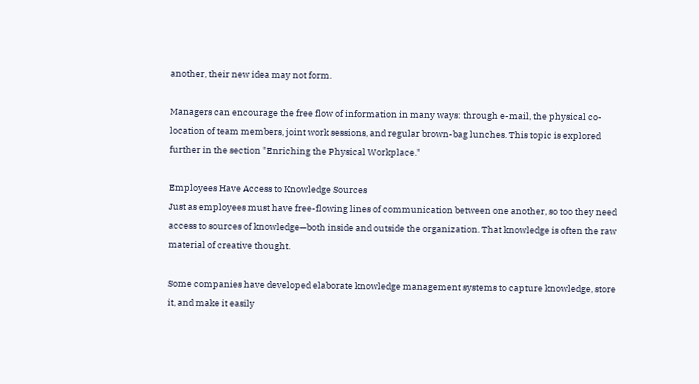another, their new idea may not form.

Managers can encourage the free flow of information in many ways: through e-mail, the physical co-location of team members, joint work sessions, and regular brown-bag lunches. This topic is explored further in the section "Enriching the Physical Workplace."

Employees Have Access to Knowledge Sources
Just as employees must have free-flowing lines of communication between one another, so too they need access to sources of knowledge—both inside and outside the organization. That knowledge is often the raw material of creative thought.

Some companies have developed elaborate knowledge management systems to capture knowledge, store it, and make it easily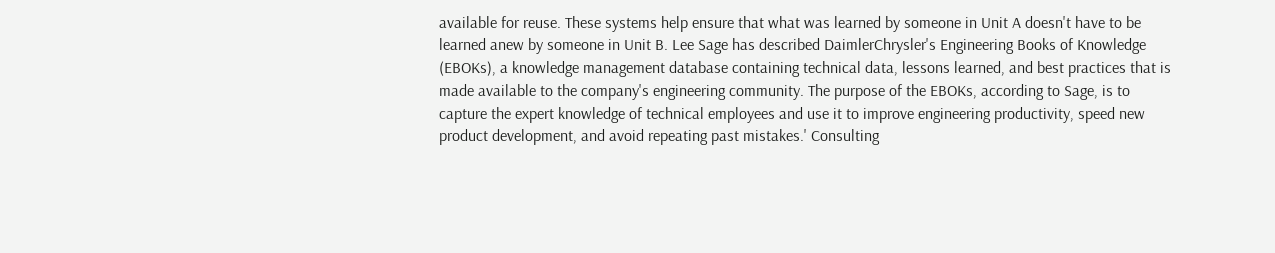available for reuse. These systems help ensure that what was learned by someone in Unit A doesn't have to be learned anew by someone in Unit B. Lee Sage has described DaimlerChrysler's Engineering Books of Knowledge (EBOKs), a knowledge management database containing technical data, lessons learned, and best practices that is made available to the company's engineering community. The purpose of the EBOKs, according to Sage, is to capture the expert knowledge of technical employees and use it to improve engineering productivity, speed new product development, and avoid repeating past mistakes.' Consulting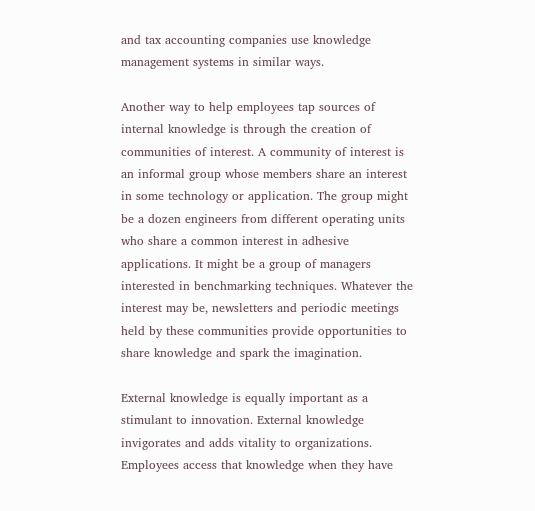and tax accounting companies use knowledge management systems in similar ways.

Another way to help employees tap sources of internal knowledge is through the creation of communities of interest. A community of interest is an informal group whose members share an interest in some technology or application. The group might be a dozen engineers from different operating units who share a common interest in adhesive applications. It might be a group of managers interested in benchmarking techniques. Whatever the interest may be, newsletters and periodic meetings held by these communities provide opportunities to share knowledge and spark the imagination.

External knowledge is equally important as a stimulant to innovation. External knowledge invigorates and adds vitality to organizations. Employees access that knowledge when they have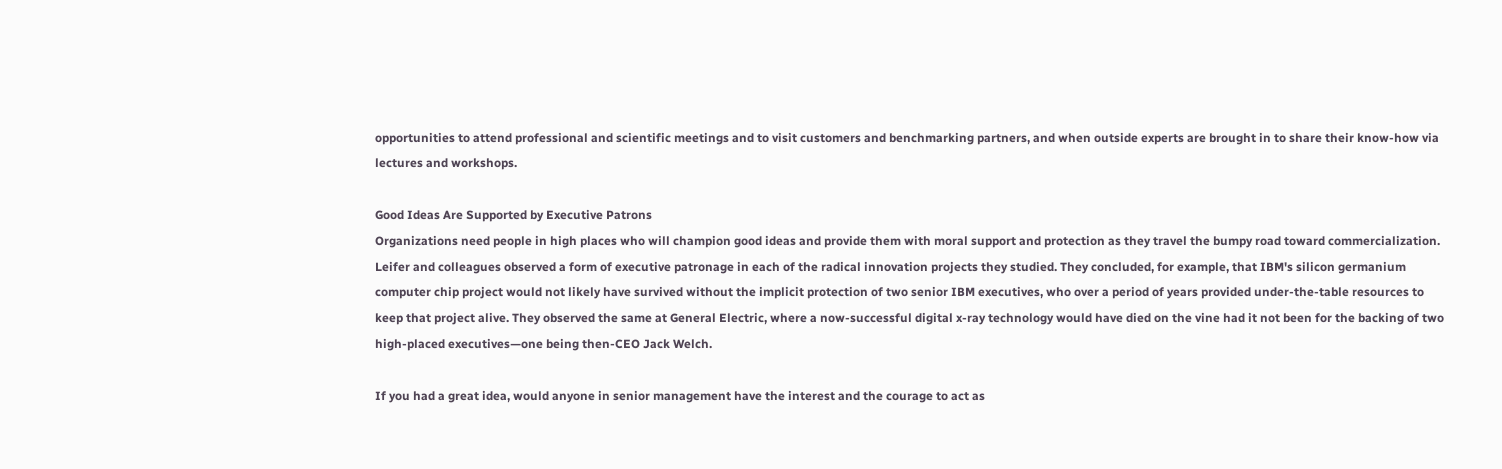opportunities to attend professional and scientific meetings and to visit customers and benchmarking partners, and when outside experts are brought in to share their know-how via lectures and workshops.

Good Ideas Are Supported by Executive Patrons
Organizations need people in high places who will champion good ideas and provide them with moral support and protection as they travel the bumpy road toward commercialization. Leifer and colleagues observed a form of executive patronage in each of the radical innovation projects they studied. They concluded, for example, that IBM's silicon germanium computer chip project would not likely have survived without the implicit protection of two senior IBM executives, who over a period of years provided under-the-table resources to keep that project alive. They observed the same at General Electric, where a now-successful digital x-ray technology would have died on the vine had it not been for the backing of two high-placed executives—one being then-CEO Jack Welch.

If you had a great idea, would anyone in senior management have the interest and the courage to act as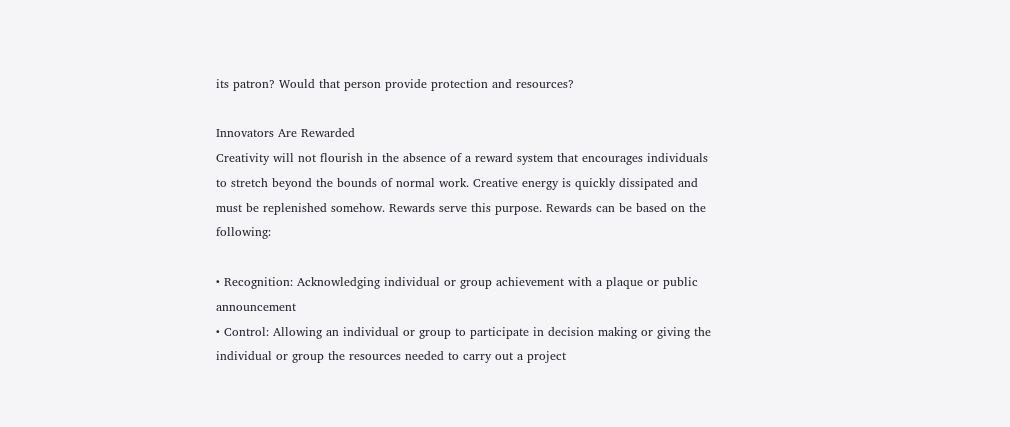its patron? Would that person provide protection and resources?

Innovators Are Rewarded
Creativity will not flourish in the absence of a reward system that encourages individuals to stretch beyond the bounds of normal work. Creative energy is quickly dissipated and must be replenished somehow. Rewards serve this purpose. Rewards can be based on the following:

• Recognition: Acknowledging individual or group achievement with a plaque or public announcement
• Control: Allowing an individual or group to participate in decision making or giving the individual or group the resources needed to carry out a project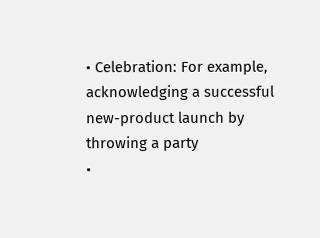• Celebration: For example, acknowledging a successful new-product launch by throwing a party
•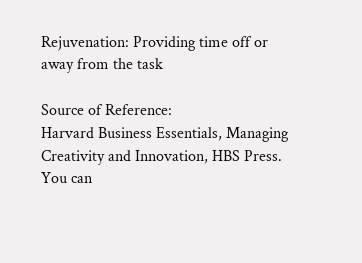Rejuvenation: Providing time off or away from the task

Source of Reference:
Harvard Business Essentials, Managing Creativity and Innovation, HBS Press. You can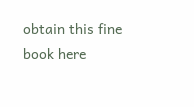obtain this fine book here